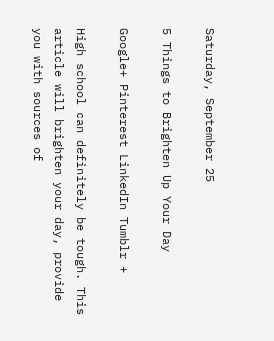Saturday, September 25

5 Things to Brighten Up Your Day

Google+ Pinterest LinkedIn Tumblr +

High school can definitely be tough. This article will brighten your day, provide you with sources of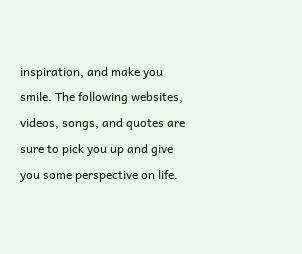inspiration, and make you smile. The following websites, videos, songs, and quotes are sure to pick you up and give you some perspective on life.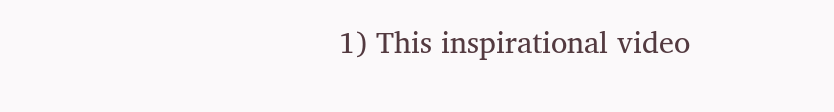1) This inspirational video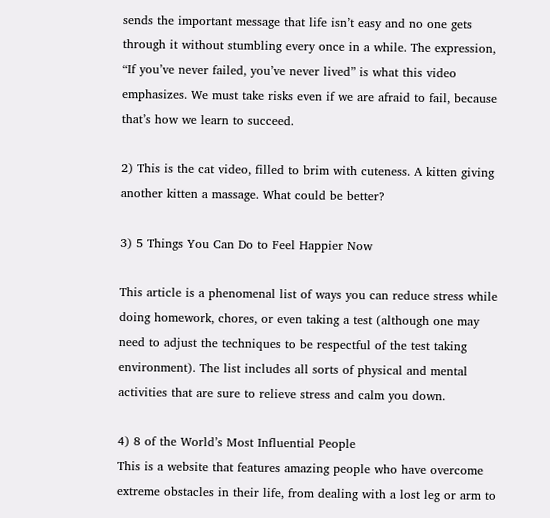sends the important message that life isn’t easy and no one gets through it without stumbling every once in a while. The expression, “If you’ve never failed, you’ve never lived” is what this video emphasizes. We must take risks even if we are afraid to fail, because that’s how we learn to succeed.

2) This is the cat video, filled to brim with cuteness. A kitten giving another kitten a massage. What could be better?

3) 5 Things You Can Do to Feel Happier Now

This article is a phenomenal list of ways you can reduce stress while doing homework, chores, or even taking a test (although one may need to adjust the techniques to be respectful of the test taking environment). The list includes all sorts of physical and mental activities that are sure to relieve stress and calm you down.

4) 8 of the World’s Most Influential People
This is a website that features amazing people who have overcome extreme obstacles in their life, from dealing with a lost leg or arm to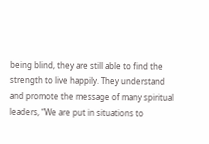being blind, they are still able to find the strength to live happily. They understand and promote the message of many spiritual leaders, “We are put in situations to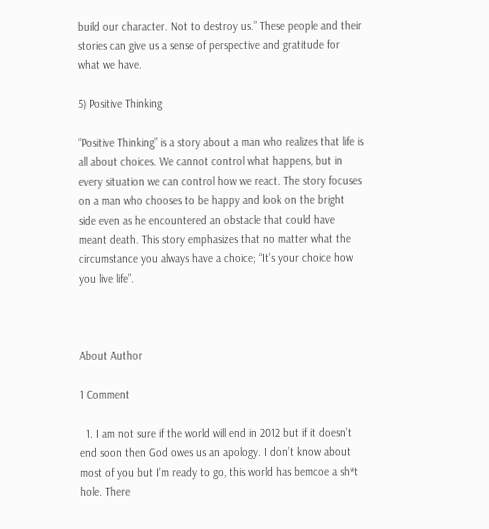build our character. Not to destroy us.” These people and their stories can give us a sense of perspective and gratitude for what we have.

5) Positive Thinking

“Positive Thinking” is a story about a man who realizes that life is all about choices. We cannot control what happens, but in every situation we can control how we react. The story focuses on a man who chooses to be happy and look on the bright side even as he encountered an obstacle that could have meant death. This story emphasizes that no matter what the circumstance you always have a choice; “It’s your choice how you live life”.



About Author

1 Comment

  1. I am not sure if the world will end in 2012 but if it doesn’t end soon then God owes us an apology. I don’t know about most of you but I’m ready to go, this world has bemcoe a sh*t hole. There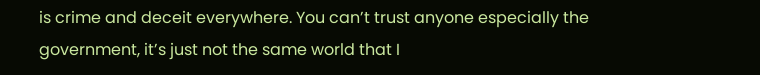is crime and deceit everywhere. You can’t trust anyone especially the government, it’s just not the same world that I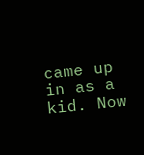came up in as a kid. Now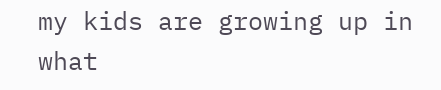my kids are growing up in what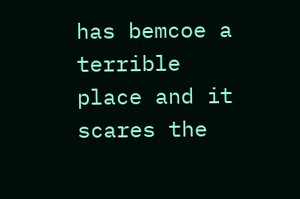has bemcoe a terrible place and it scares the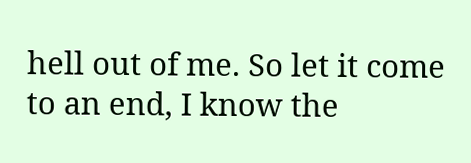hell out of me. So let it come to an end, I know the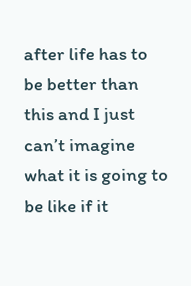after life has to be better than this and I just can’t imagine what it is going to be like if it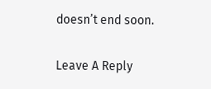doesn’t end soon.

Leave A Reply